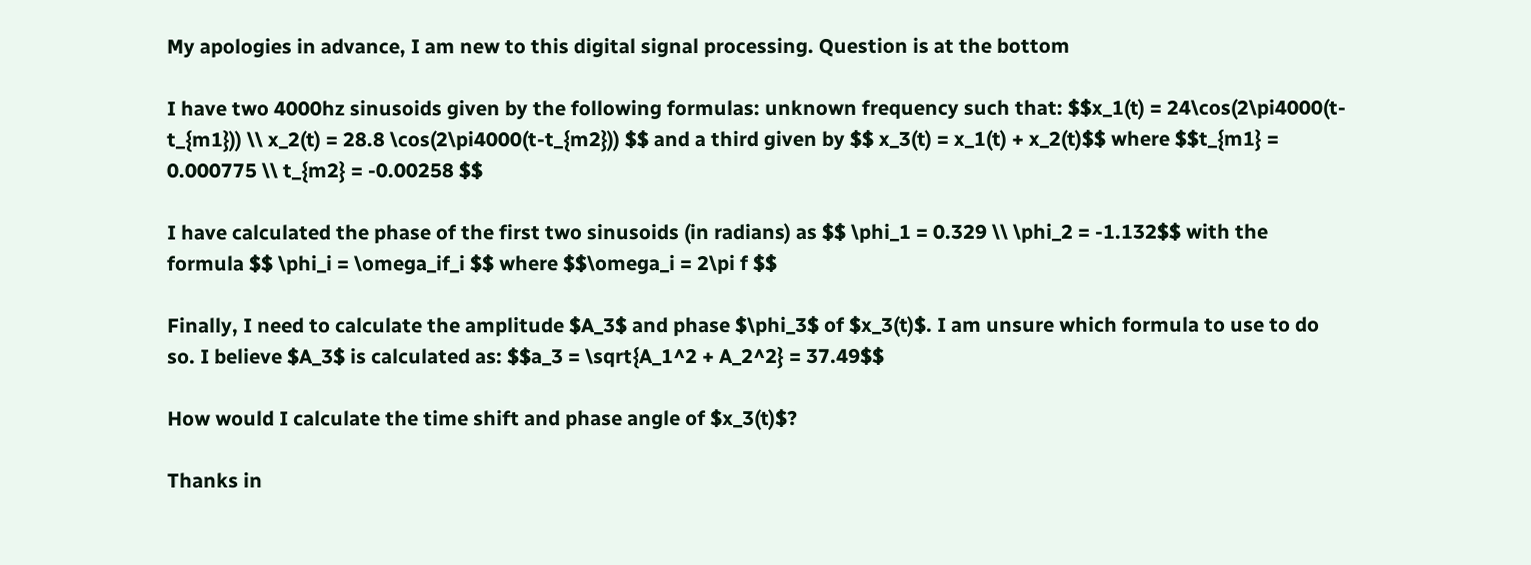My apologies in advance, I am new to this digital signal processing. Question is at the bottom

I have two 4000hz sinusoids given by the following formulas: unknown frequency such that: $$x_1(t) = 24\cos(2\pi4000(t-t_{m1})) \\ x_2(t) = 28.8 \cos(2\pi4000(t-t_{m2})) $$ and a third given by $$ x_3(t) = x_1(t) + x_2(t)$$ where $$t_{m1} = 0.000775 \\ t_{m2} = -0.00258 $$

I have calculated the phase of the first two sinusoids (in radians) as $$ \phi_1 = 0.329 \\ \phi_2 = -1.132$$ with the formula $$ \phi_i = \omega_if_i $$ where $$\omega_i = 2\pi f $$

Finally, I need to calculate the amplitude $A_3$ and phase $\phi_3$ of $x_3(t)$. I am unsure which formula to use to do so. I believe $A_3$ is calculated as: $$a_3 = \sqrt{A_1^2 + A_2^2} = 37.49$$

How would I calculate the time shift and phase angle of $x_3(t)$?

Thanks in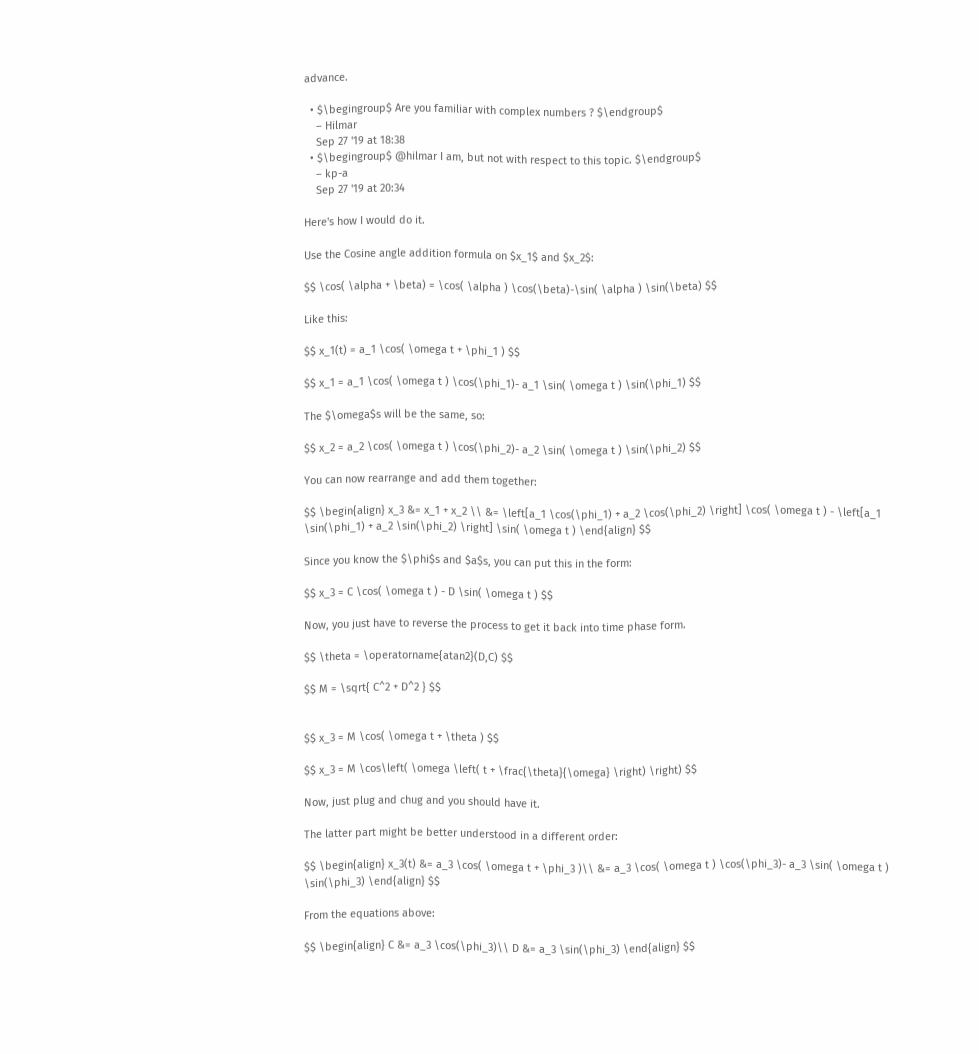advance.

  • $\begingroup$ Are you familiar with complex numbers ? $\endgroup$
    – Hilmar
    Sep 27 '19 at 18:38
  • $\begingroup$ @hilmar I am, but not with respect to this topic. $\endgroup$
    – kp-a
    Sep 27 '19 at 20:34

Here's how I would do it.

Use the Cosine angle addition formula on $x_1$ and $x_2$:

$$ \cos( \alpha + \beta) = \cos( \alpha ) \cos(\beta)-\sin( \alpha ) \sin(\beta) $$

Like this:

$$ x_1(t) = a_1 \cos( \omega t + \phi_1 ) $$

$$ x_1 = a_1 \cos( \omega t ) \cos(\phi_1)- a_1 \sin( \omega t ) \sin(\phi_1) $$

The $\omega$s will be the same, so:

$$ x_2 = a_2 \cos( \omega t ) \cos(\phi_2)- a_2 \sin( \omega t ) \sin(\phi_2) $$

You can now rearrange and add them together:

$$ \begin{align} x_3 &= x_1 + x_2 \\ &= \left[a_1 \cos(\phi_1) + a_2 \cos(\phi_2) \right] \cos( \omega t ) - \left[a_1 \sin(\phi_1) + a_2 \sin(\phi_2) \right] \sin( \omega t ) \end{align} $$

Since you know the $\phi$s and $a$s, you can put this in the form:

$$ x_3 = C \cos( \omega t ) - D \sin( \omega t ) $$

Now, you just have to reverse the process to get it back into time phase form.

$$ \theta = \operatorname{atan2}(D,C) $$

$$ M = \sqrt{ C^2 + D^2 } $$


$$ x_3 = M \cos( \omega t + \theta ) $$

$$ x_3 = M \cos\left( \omega \left( t + \frac{\theta}{\omega} \right) \right) $$

Now, just plug and chug and you should have it.

The latter part might be better understood in a different order:

$$ \begin{align} x_3(t) &= a_3 \cos( \omega t + \phi_3 )\\ &= a_3 \cos( \omega t ) \cos(\phi_3)- a_3 \sin( \omega t ) \sin(\phi_3) \end{align} $$

From the equations above:

$$ \begin{align} C &= a_3 \cos(\phi_3)\\ D &= a_3 \sin(\phi_3) \end{align} $$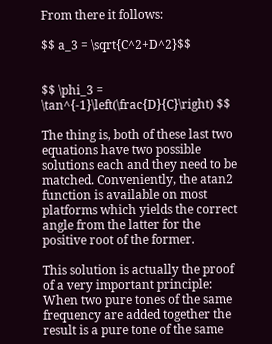From there it follows:

$$ a_3 = \sqrt{C^2+D^2}$$


$$ \phi_3 = \tan^{-1}\left(\frac{D}{C}\right) $$

The thing is, both of these last two equations have two possible solutions each and they need to be matched. Conveniently, the atan2 function is available on most platforms which yields the correct angle from the latter for the positive root of the former.

This solution is actually the proof of a very important principle: When two pure tones of the same frequency are added together the result is a pure tone of the same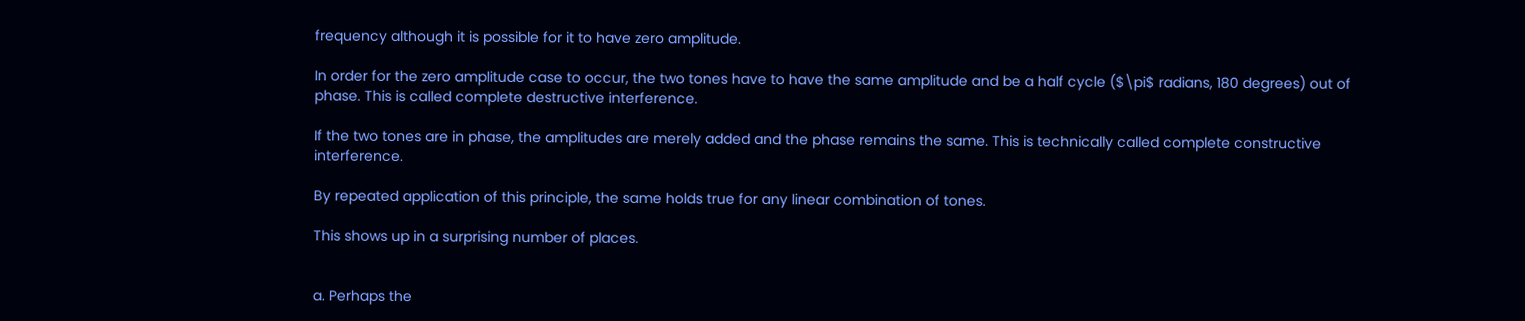frequency although it is possible for it to have zero amplitude.

In order for the zero amplitude case to occur, the two tones have to have the same amplitude and be a half cycle ($\pi$ radians, 180 degrees) out of phase. This is called complete destructive interference.

If the two tones are in phase, the amplitudes are merely added and the phase remains the same. This is technically called complete constructive interference.

By repeated application of this principle, the same holds true for any linear combination of tones.

This shows up in a surprising number of places.


a. Perhaps the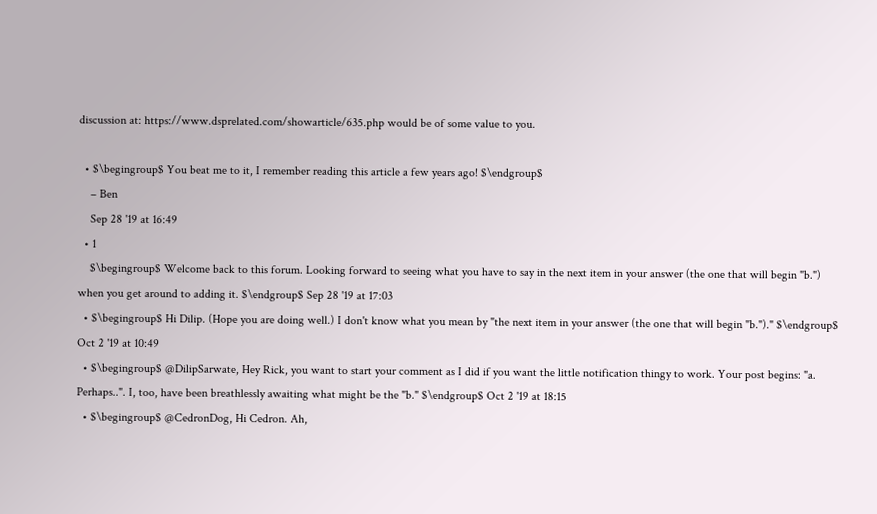discussion at: https://www.dsprelated.com/showarticle/635.php would be of some value to you.

  • $\begingroup$ You beat me to it, I remember reading this article a few years ago! $\endgroup$
    – Ben
    Sep 28 '19 at 16:49
  • 1
    $\begingroup$ Welcome back to this forum. Looking forward to seeing what you have to say in the next item in your answer (the one that will begin "b.") when you get around to adding it. $\endgroup$ Sep 28 '19 at 17:03
  • $\begingroup$ Hi Dilip. (Hope you are doing well.) I don't know what you mean by "the next item in your answer (the one that will begin "b.")." $\endgroup$ Oct 2 '19 at 10:49
  • $\begingroup$ @DilipSarwate, Hey Rick, you want to start your comment as I did if you want the little notification thingy to work. Your post begins: "a. Perhaps..". I, too, have been breathlessly awaiting what might be the "b." $\endgroup$ Oct 2 '19 at 18:15
  • $\begingroup$ @CedronDog, Hi Cedron. Ah,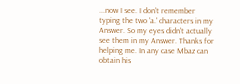...now I see. I don't remember typing the two 'a.' characters in my Answer. So my eyes didn't actually see them in my Answer. Thanks for helping me. In any case Mbaz can obtain his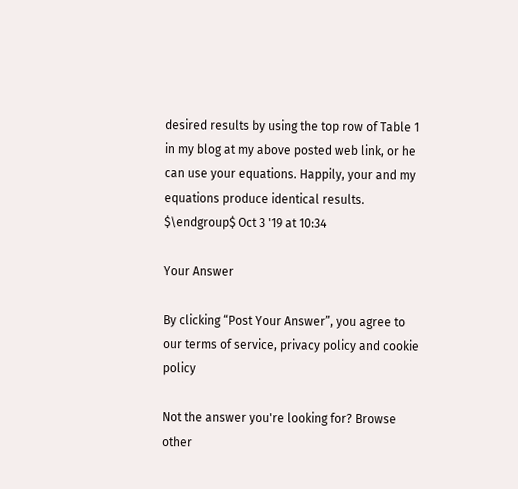desired results by using the top row of Table 1 in my blog at my above posted web link, or he can use your equations. Happily, your and my equations produce identical results. $\endgroup$ Oct 3 '19 at 10:34

Your Answer

By clicking “Post Your Answer”, you agree to our terms of service, privacy policy and cookie policy

Not the answer you're looking for? Browse other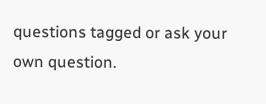questions tagged or ask your own question.